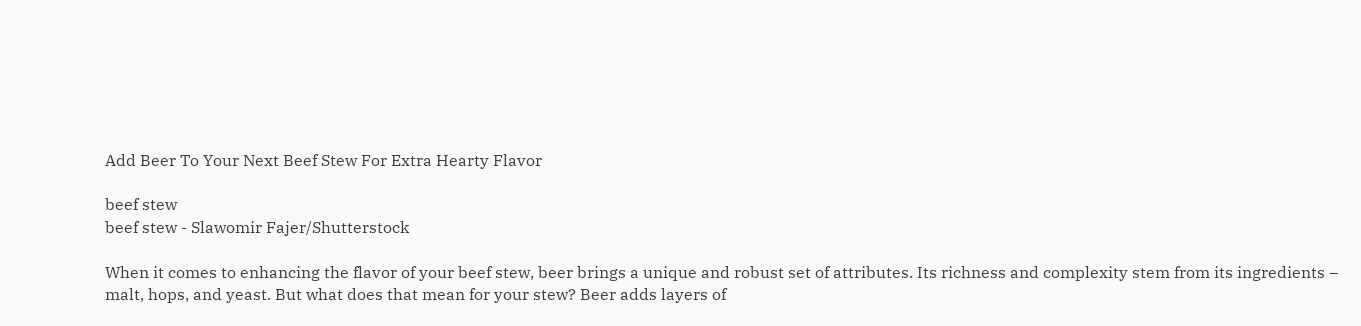Add Beer To Your Next Beef Stew For Extra Hearty Flavor

beef stew
beef stew - Slawomir Fajer/Shutterstock

When it comes to enhancing the flavor of your beef stew, beer brings a unique and robust set of attributes. Its richness and complexity stem from its ingredients – malt, hops, and yeast. But what does that mean for your stew? Beer adds layers of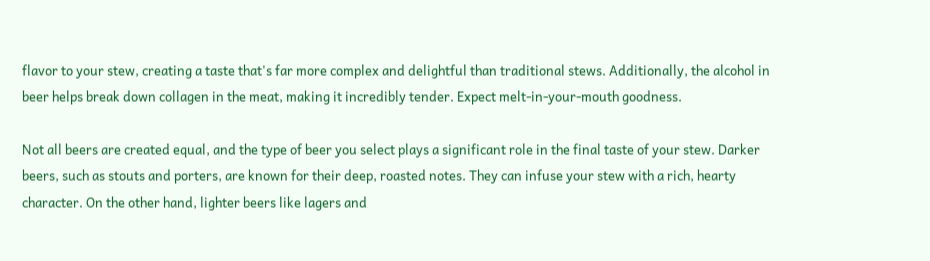flavor to your stew, creating a taste that's far more complex and delightful than traditional stews. Additionally, the alcohol in beer helps break down collagen in the meat, making it incredibly tender. Expect melt-in-your-mouth goodness.

Not all beers are created equal, and the type of beer you select plays a significant role in the final taste of your stew. Darker beers, such as stouts and porters, are known for their deep, roasted notes. They can infuse your stew with a rich, hearty character. On the other hand, lighter beers like lagers and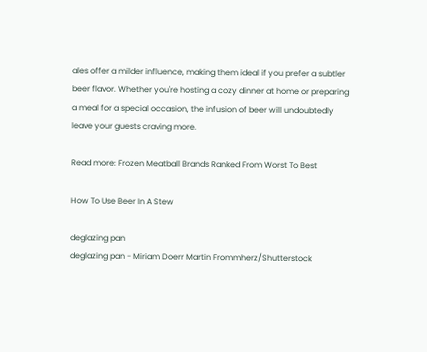ales offer a milder influence, making them ideal if you prefer a subtler beer flavor. Whether you're hosting a cozy dinner at home or preparing a meal for a special occasion, the infusion of beer will undoubtedly leave your guests craving more.

Read more: Frozen Meatball Brands Ranked From Worst To Best

How To Use Beer In A Stew

deglazing pan
deglazing pan - Miriam Doerr Martin Frommherz/Shutterstock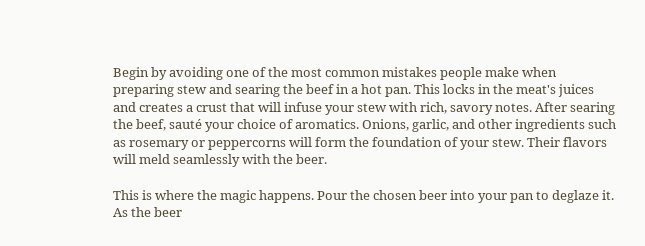Begin by avoiding one of the most common mistakes people make when preparing stew and searing the beef in a hot pan. This locks in the meat's juices and creates a crust that will infuse your stew with rich, savory notes. After searing the beef, sauté your choice of aromatics. Onions, garlic, and other ingredients such as rosemary or peppercorns will form the foundation of your stew. Their flavors will meld seamlessly with the beer.

This is where the magic happens. Pour the chosen beer into your pan to deglaze it. As the beer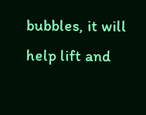bubbles, it will help lift and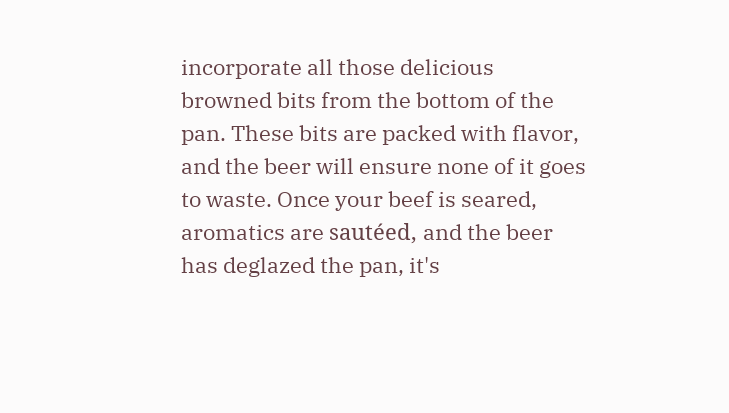incorporate all those delicious browned bits from the bottom of the pan. These bits are packed with flavor, and the beer will ensure none of it goes to waste. Once your beef is seared, aromatics are sautéed, and the beer has deglazed the pan, it's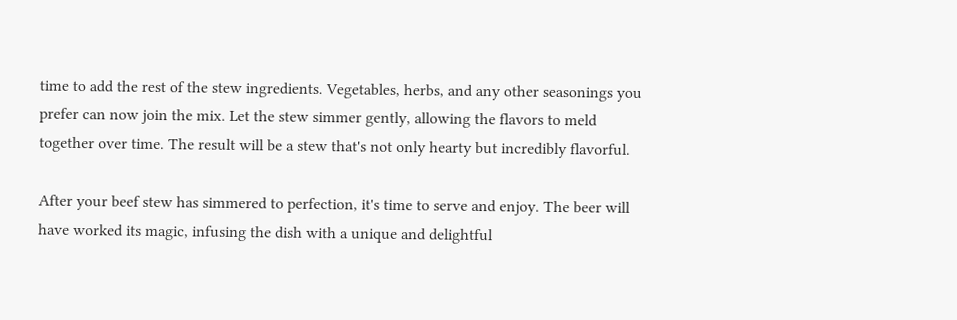time to add the rest of the stew ingredients. Vegetables, herbs, and any other seasonings you prefer can now join the mix. Let the stew simmer gently, allowing the flavors to meld together over time. The result will be a stew that's not only hearty but incredibly flavorful.

After your beef stew has simmered to perfection, it's time to serve and enjoy. The beer will have worked its magic, infusing the dish with a unique and delightful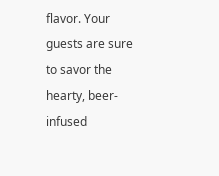flavor. Your guests are sure to savor the hearty, beer-infused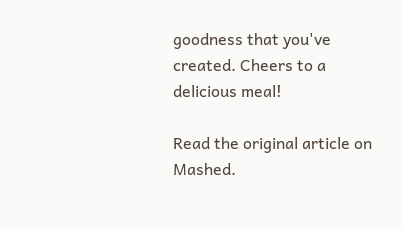goodness that you've created. Cheers to a delicious meal!

Read the original article on Mashed.